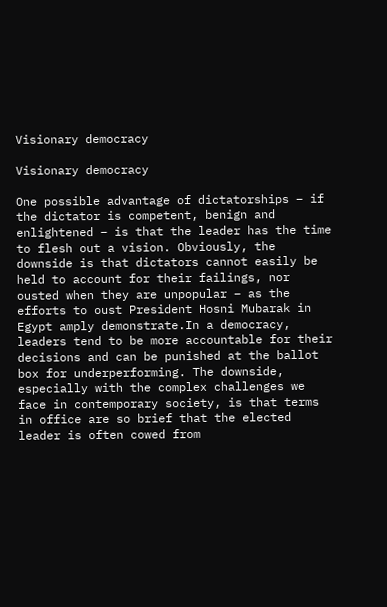Visionary democracy

Visionary democracy

One possible advantage of dictatorships – if the dictator is competent, benign and enlightened – is that the leader has the time to flesh out a vision. Obviously, the downside is that dictators cannot easily be held to account for their failings, nor ousted when they are unpopular – as the efforts to oust President Hosni Mubarak in Egypt amply demonstrate.In a democracy, leaders tend to be more accountable for their decisions and can be punished at the ballot box for underperforming. The downside, especially with the complex challenges we face in contemporary society, is that terms in office are so brief that the elected leader is often cowed from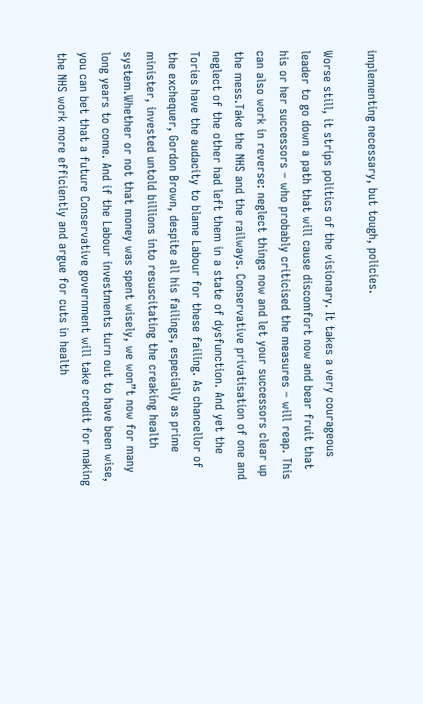implementing necessary, but tough, policies.

Worse still, it strips politics of the visionary. It takes a very courageous leader to go down a path that will cause discomfort now and bear fruit that his or her successors – who probably criticised the measures – will reap. This can also work in reverse: neglect things now and let your successors clear up the mess.Take the NHS and the railways. Conservative privatisation of one and neglect of the other had left them in a state of dysfunction. And yet the Tories have the audacity to blame Labour for these failing. As chancellor of the exchequer, Gordon Brown, despite all his failings, especially as prime minister, invested untold billions into resuscitating the creaking health system.Whether or not that money was spent wisely, we won”t now for many long years to come. And if the Labour investments turn out to have been wise, you can bet that a future Conservative government will take credit for making the NHS work more efficiently and argue for cuts in health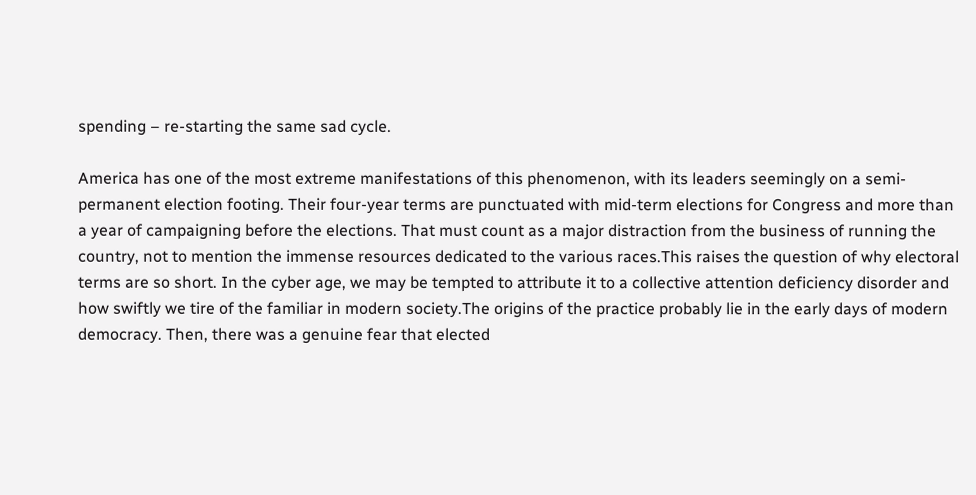spending – re-starting the same sad cycle.

America has one of the most extreme manifestations of this phenomenon, with its leaders seemingly on a semi-permanent election footing. Their four-year terms are punctuated with mid-term elections for Congress and more than a year of campaigning before the elections. That must count as a major distraction from the business of running the country, not to mention the immense resources dedicated to the various races.This raises the question of why electoral terms are so short. In the cyber age, we may be tempted to attribute it to a collective attention deficiency disorder and how swiftly we tire of the familiar in modern society.The origins of the practice probably lie in the early days of modern democracy. Then, there was a genuine fear that elected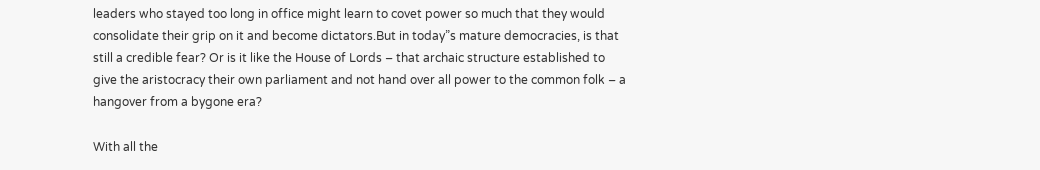leaders who stayed too long in office might learn to covet power so much that they would consolidate their grip on it and become dictators.But in today”s mature democracies, is that still a credible fear? Or is it like the House of Lords – that archaic structure established to give the aristocracy their own parliament and not hand over all power to the common folk – a hangover from a bygone era?

With all the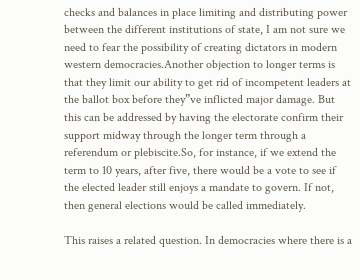checks and balances in place limiting and distributing power between the different institutions of state, I am not sure we need to fear the possibility of creating dictators in modern western democracies.Another objection to longer terms is that they limit our ability to get rid of incompetent leaders at the ballot box before they”ve inflicted major damage. But this can be addressed by having the electorate confirm their support midway through the longer term through a referendum or plebiscite.So, for instance, if we extend the term to 10 years, after five, there would be a vote to see if the elected leader still enjoys a mandate to govern. If not, then general elections would be called immediately.

This raises a related question. In democracies where there is a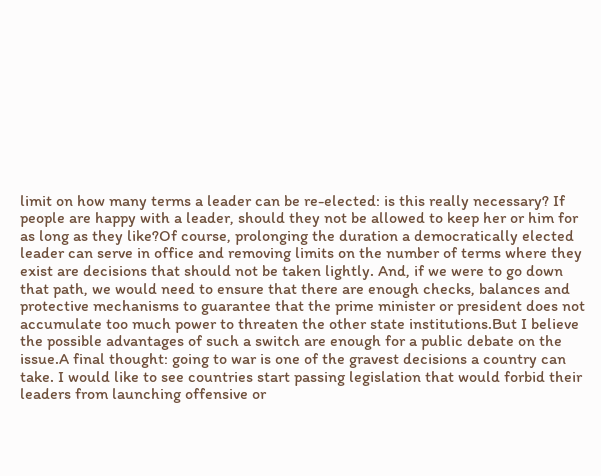limit on how many terms a leader can be re-elected: is this really necessary? If people are happy with a leader, should they not be allowed to keep her or him for as long as they like?Of course, prolonging the duration a democratically elected leader can serve in office and removing limits on the number of terms where they exist are decisions that should not be taken lightly. And, if we were to go down that path, we would need to ensure that there are enough checks, balances and protective mechanisms to guarantee that the prime minister or president does not accumulate too much power to threaten the other state institutions.But I believe the possible advantages of such a switch are enough for a public debate on the issue.A final thought: going to war is one of the gravest decisions a country can take. I would like to see countries start passing legislation that would forbid their leaders from launching offensive or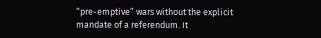“pre-emptive” wars without the explicit mandate of a referendum. It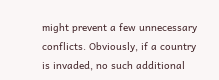might prevent a few unnecessary conflicts. Obviously, if a country is invaded, no such additional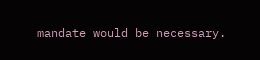mandate would be necessary.